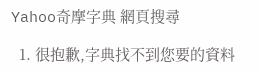Yahoo奇摩字典 網頁搜尋

  1. 很抱歉,字典找不到您要的資料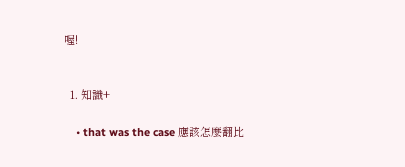喔!


  1. 知識+

    • that was the case 應該怎麼翻比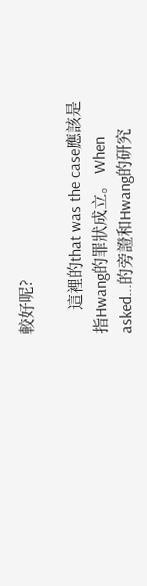較好呢?

      這裡的that was the case應該是指Hwang的罪狀成立。 When asked...的旁證和Hwang的研究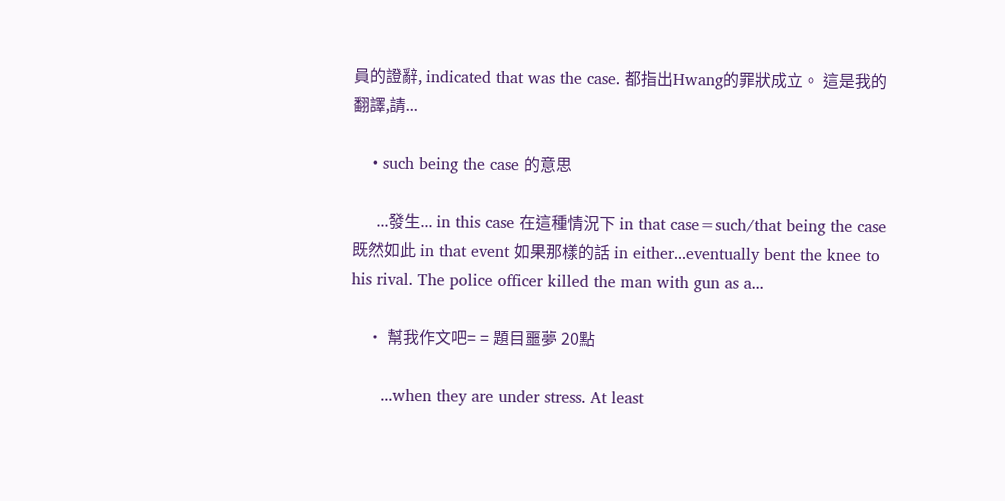員的證辭, indicated that was the case. 都指出Hwang的罪狀成立。 這是我的翻譯,請...

    • such being the case 的意思

      ...發生... in this case 在這種情況下 in that case=such/that being the case 既然如此 in that event 如果那樣的話 in either...eventually bent the knee to his rival. The police officer killed the man with gun as a...

    • 幫我作文吧= = 題目噩夢 20點

      ...when they are under stress. At least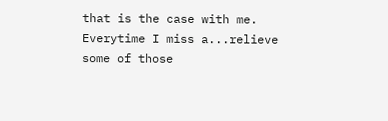that is the case with me. Everytime I miss a...relieve some of those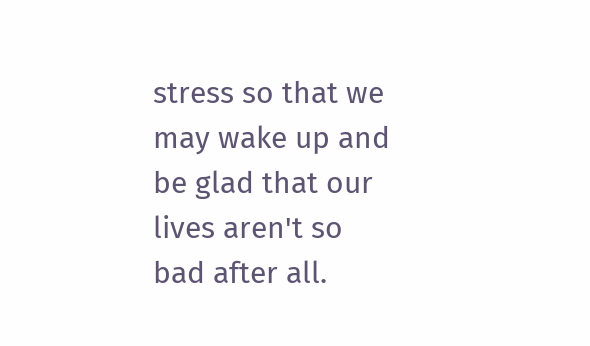stress so that we may wake up and be glad that our lives aren't so bad after all.